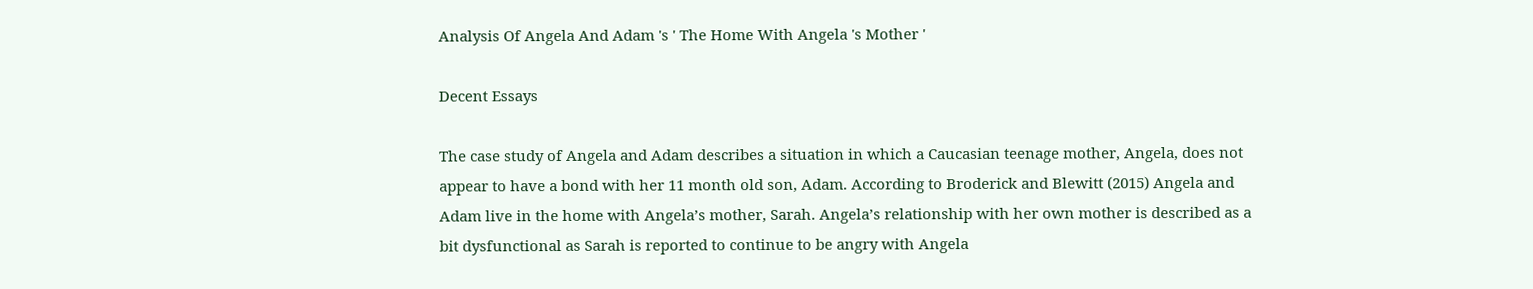Analysis Of Angela And Adam 's ' The Home With Angela 's Mother '

Decent Essays

The case study of Angela and Adam describes a situation in which a Caucasian teenage mother, Angela, does not appear to have a bond with her 11 month old son, Adam. According to Broderick and Blewitt (2015) Angela and Adam live in the home with Angela’s mother, Sarah. Angela’s relationship with her own mother is described as a bit dysfunctional as Sarah is reported to continue to be angry with Angela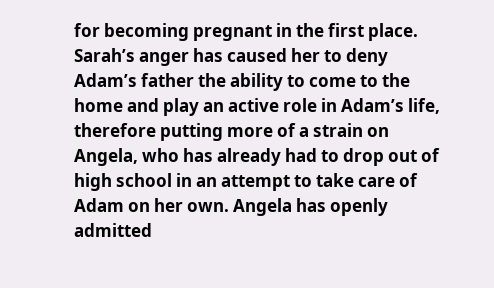for becoming pregnant in the first place. Sarah’s anger has caused her to deny Adam’s father the ability to come to the home and play an active role in Adam’s life, therefore putting more of a strain on Angela, who has already had to drop out of high school in an attempt to take care of Adam on her own. Angela has openly admitted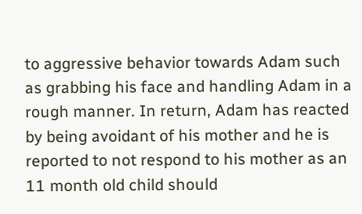to aggressive behavior towards Adam such as grabbing his face and handling Adam in a rough manner. In return, Adam has reacted by being avoidant of his mother and he is reported to not respond to his mother as an 11 month old child should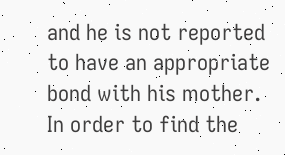and he is not reported to have an appropriate bond with his mother.
In order to find the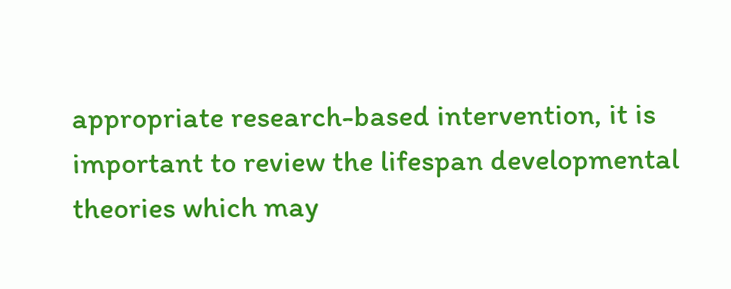appropriate research-based intervention, it is important to review the lifespan developmental theories which may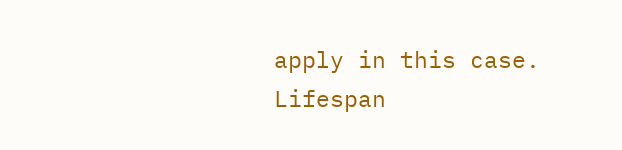apply in this case.
Lifespan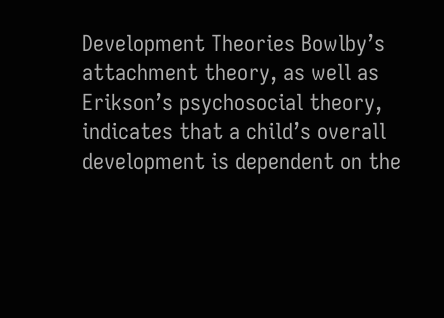Development Theories Bowlby’s attachment theory, as well as Erikson’s psychosocial theory, indicates that a child’s overall development is dependent on the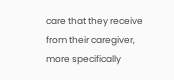care that they receive from their caregiver, more specifically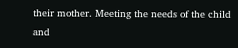their mother. Meeting the needs of the child and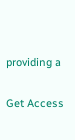providing a

Get Access